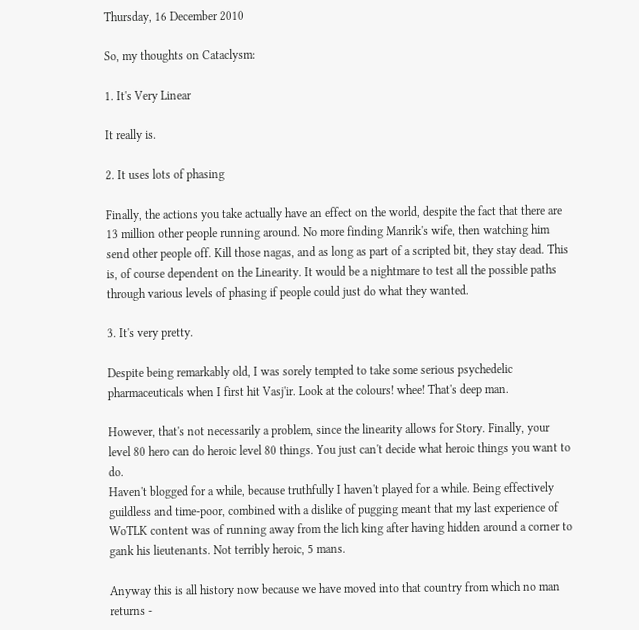Thursday, 16 December 2010

So, my thoughts on Cataclysm:

1. It's Very Linear

It really is.

2. It uses lots of phasing

Finally, the actions you take actually have an effect on the world, despite the fact that there are 13 million other people running around. No more finding Manrik's wife, then watching him send other people off. Kill those nagas, and as long as part of a scripted bit, they stay dead. This is, of course dependent on the Linearity. It would be a nightmare to test all the possible paths through various levels of phasing if people could just do what they wanted.

3. It's very pretty.

Despite being remarkably old, I was sorely tempted to take some serious psychedelic pharmaceuticals when I first hit Vasj'ir. Look at the colours! whee! That's deep man.

However, that's not necessarily a problem, since the linearity allows for Story. Finally, your level 80 hero can do heroic level 80 things. You just can't decide what heroic things you want to do.
Haven't blogged for a while, because truthfully I haven't played for a while. Being effectively guildless and time-poor, combined with a dislike of pugging meant that my last experience of WoTLK content was of running away from the lich king after having hidden around a corner to gank his lieutenants. Not terribly heroic, 5 mans.

Anyway this is all history now because we have moved into that country from which no man returns -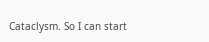Cataclysm. So I can start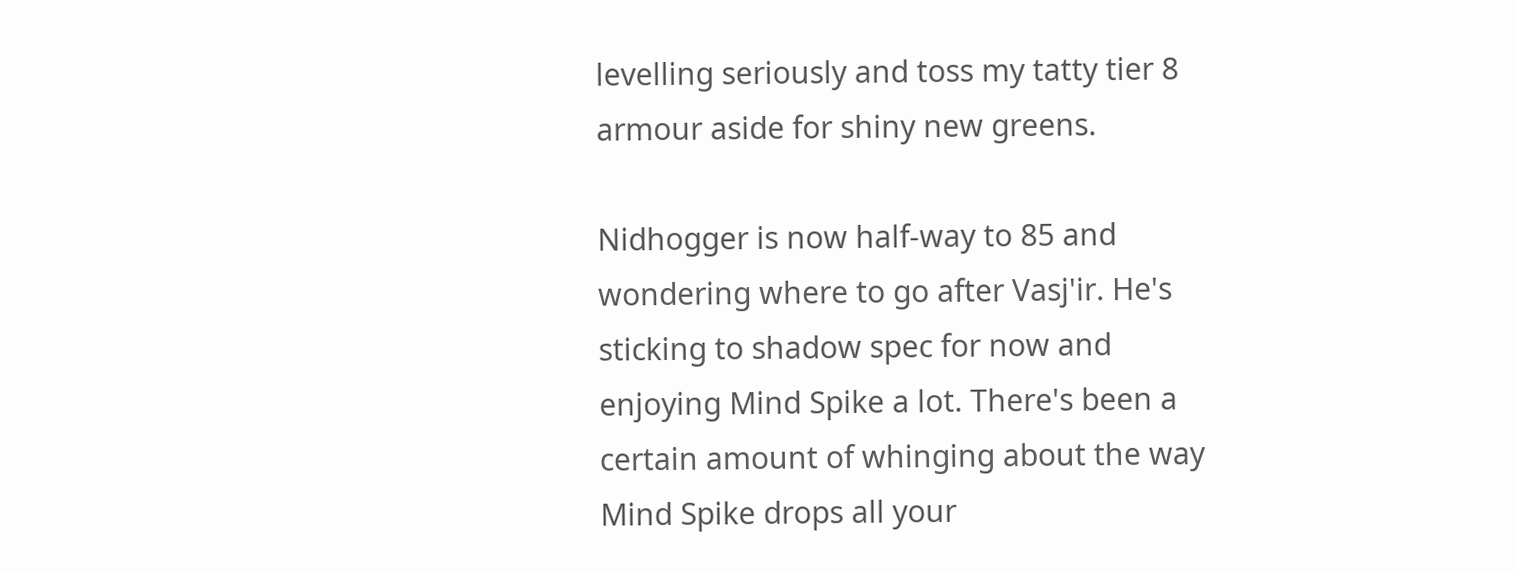levelling seriously and toss my tatty tier 8 armour aside for shiny new greens.

Nidhogger is now half-way to 85 and wondering where to go after Vasj'ir. He's sticking to shadow spec for now and enjoying Mind Spike a lot. There's been a certain amount of whinging about the way Mind Spike drops all your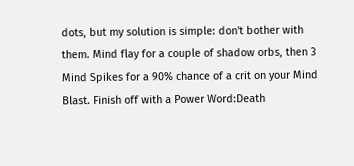dots, but my solution is simple: don't bother with them. Mind flay for a couple of shadow orbs, then 3 Mind Spikes for a 90% chance of a crit on your Mind Blast. Finish off with a Power Word:Death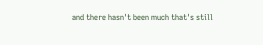and there hasn't been much that's still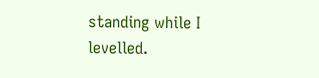standing while I levelled.